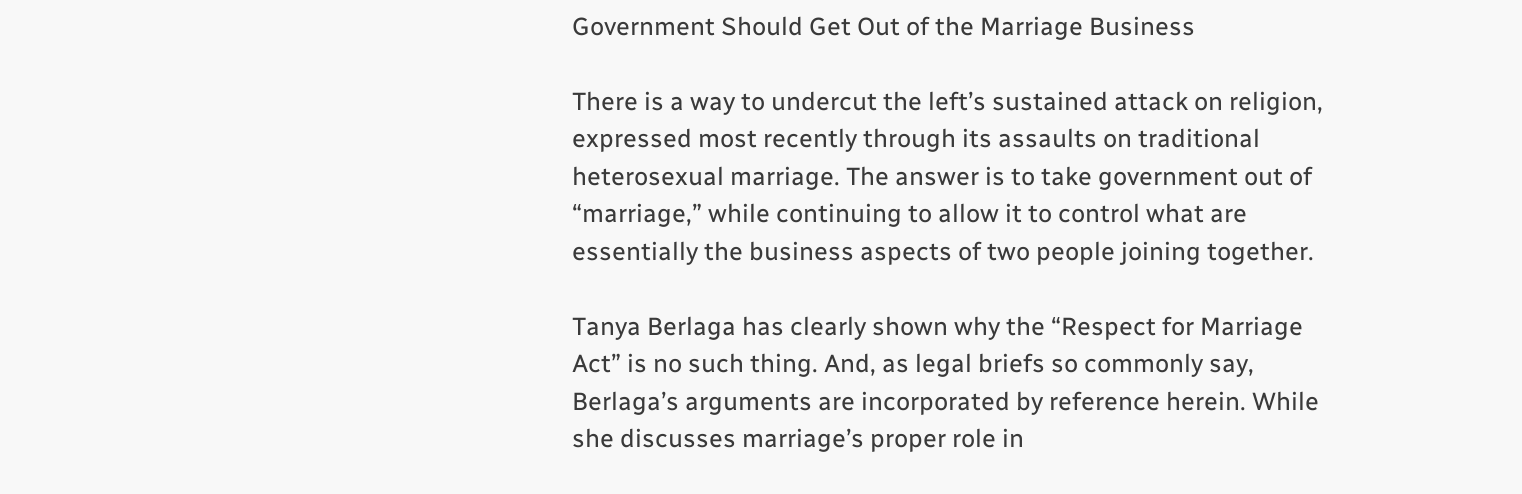Government Should Get Out of the Marriage Business

There is a way to undercut the left’s sustained attack on religion, expressed most recently through its assaults on traditional heterosexual marriage. The answer is to take government out of “marriage,” while continuing to allow it to control what are essentially the business aspects of two people joining together.

Tanya Berlaga has clearly shown why the “Respect for Marriage Act” is no such thing. And, as legal briefs so commonly say, Berlaga’s arguments are incorporated by reference herein. While she discusses marriage’s proper role in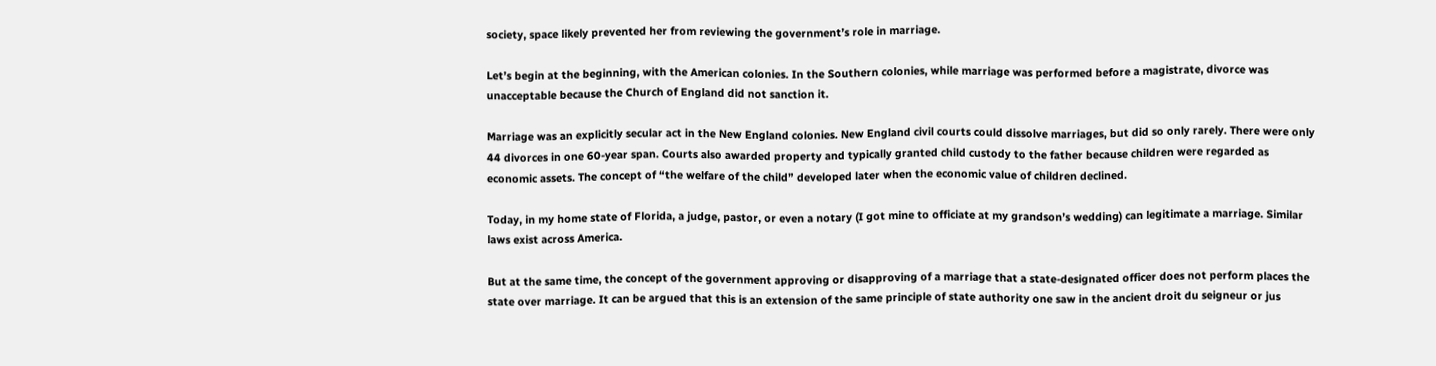society, space likely prevented her from reviewing the government’s role in marriage.

Let’s begin at the beginning, with the American colonies. In the Southern colonies, while marriage was performed before a magistrate, divorce was unacceptable because the Church of England did not sanction it.

Marriage was an explicitly secular act in the New England colonies. New England civil courts could dissolve marriages, but did so only rarely. There were only 44 divorces in one 60-year span. Courts also awarded property and typically granted child custody to the father because children were regarded as economic assets. The concept of “the welfare of the child” developed later when the economic value of children declined.

Today, in my home state of Florida, a judge, pastor, or even a notary (I got mine to officiate at my grandson’s wedding) can legitimate a marriage. Similar laws exist across America.

But at the same time, the concept of the government approving or disapproving of a marriage that a state-designated officer does not perform places the state over marriage. It can be argued that this is an extension of the same principle of state authority one saw in the ancient droit du seigneur or jus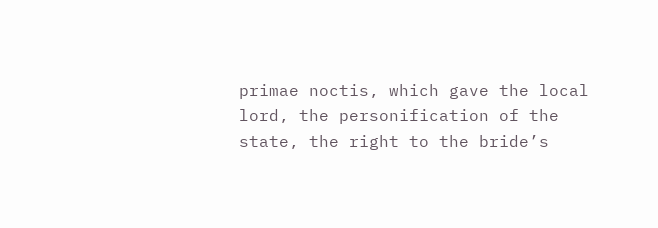primae noctis, which gave the local lord, the personification of the state, the right to the bride’s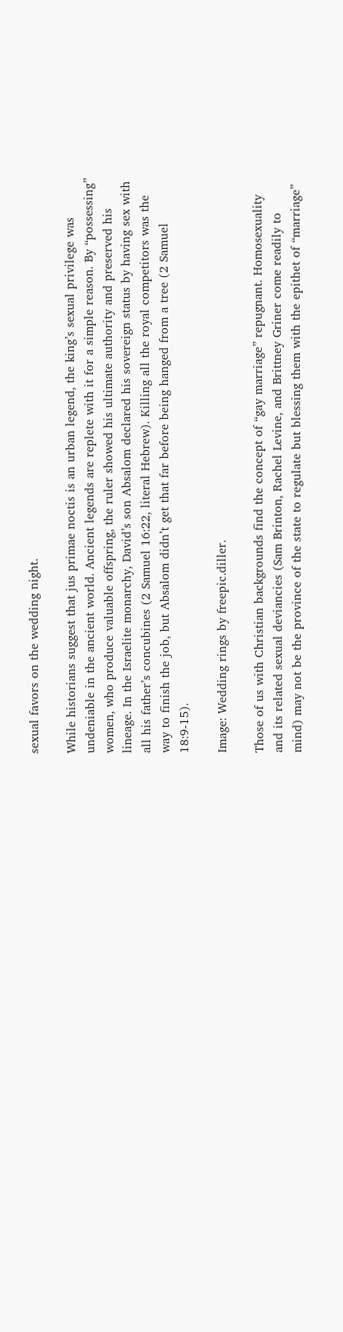sexual favors on the wedding night.

While historians suggest that jus primae noctis is an urban legend, the king’s sexual privilege was undeniable in the ancient world. Ancient legends are replete with it for a simple reason. By “possessing” women, who produce valuable offspring, the ruler showed his ultimate authority and preserved his lineage. In the Israelite monarchy, David’s son Absalom declared his sovereign status by having sex with all his father’s concubines (2 Samuel 16:22, literal Hebrew). Killing all the royal competitors was the way to finish the job, but Absalom didn’t get that far before being hanged from a tree (2 Samuel 18:9-15).

Image: Wedding rings by freepic.diller.

Those of us with Christian backgrounds find the concept of “gay marriage” repugnant. Homosexuality and its related sexual deviancies (Sam Brinton, Rachel Levine, and Brittney Griner come readily to mind) may not be the province of the state to regulate but blessing them with the epithet of “marriage”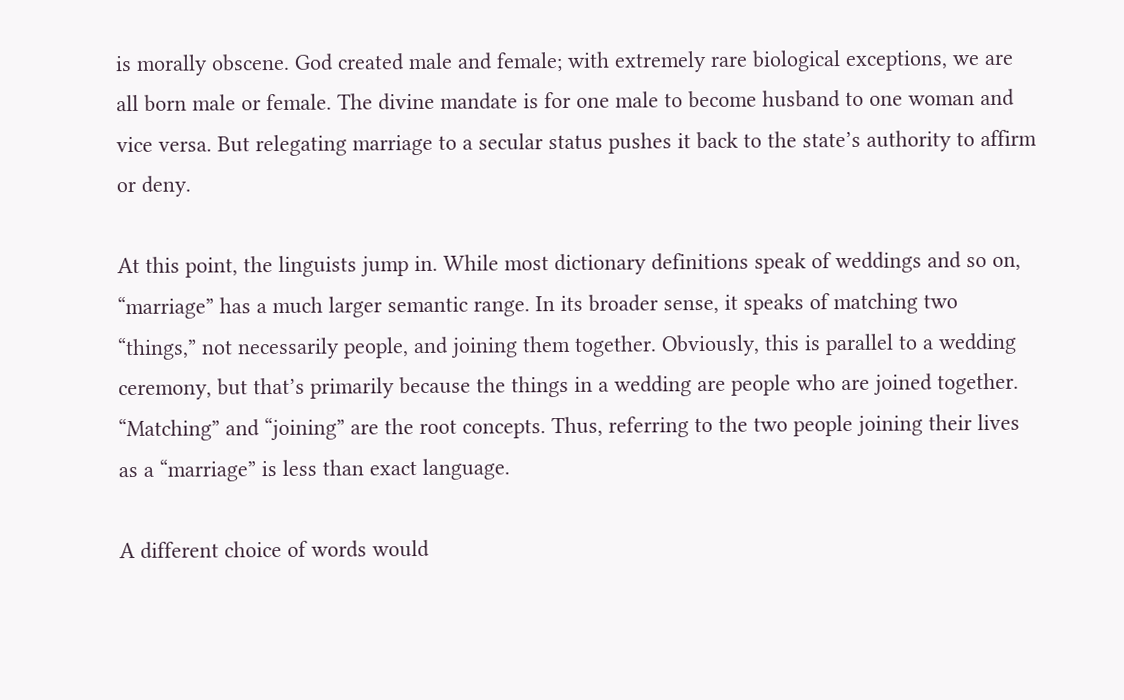is morally obscene. God created male and female; with extremely rare biological exceptions, we are all born male or female. The divine mandate is for one male to become husband to one woman and vice versa. But relegating marriage to a secular status pushes it back to the state’s authority to affirm or deny.

At this point, the linguists jump in. While most dictionary definitions speak of weddings and so on, “marriage” has a much larger semantic range. In its broader sense, it speaks of matching two “things,” not necessarily people, and joining them together. Obviously, this is parallel to a wedding ceremony, but that’s primarily because the things in a wedding are people who are joined together. “Matching” and “joining” are the root concepts. Thus, referring to the two people joining their lives as a “marriage” is less than exact language.

A different choice of words would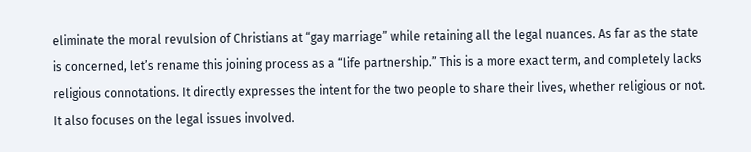eliminate the moral revulsion of Christians at “gay marriage” while retaining all the legal nuances. As far as the state is concerned, let’s rename this joining process as a “life partnership.” This is a more exact term, and completely lacks religious connotations. It directly expresses the intent for the two people to share their lives, whether religious or not. It also focuses on the legal issues involved.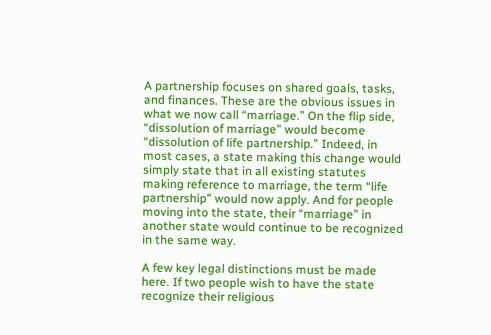A partnership focuses on shared goals, tasks, and finances. These are the obvious issues in what we now call “marriage.” On the flip side, “dissolution of marriage” would become “dissolution of life partnership.” Indeed, in most cases, a state making this change would simply state that in all existing statutes making reference to marriage, the term “life partnership” would now apply. And for people moving into the state, their “marriage” in another state would continue to be recognized in the same way.

A few key legal distinctions must be made here. If two people wish to have the state recognize their religious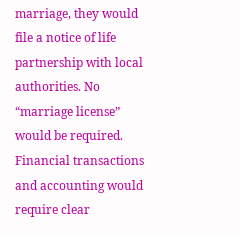marriage, they would file a notice of life partnership with local authorities. No “marriage license” would be required. Financial transactions and accounting would require clear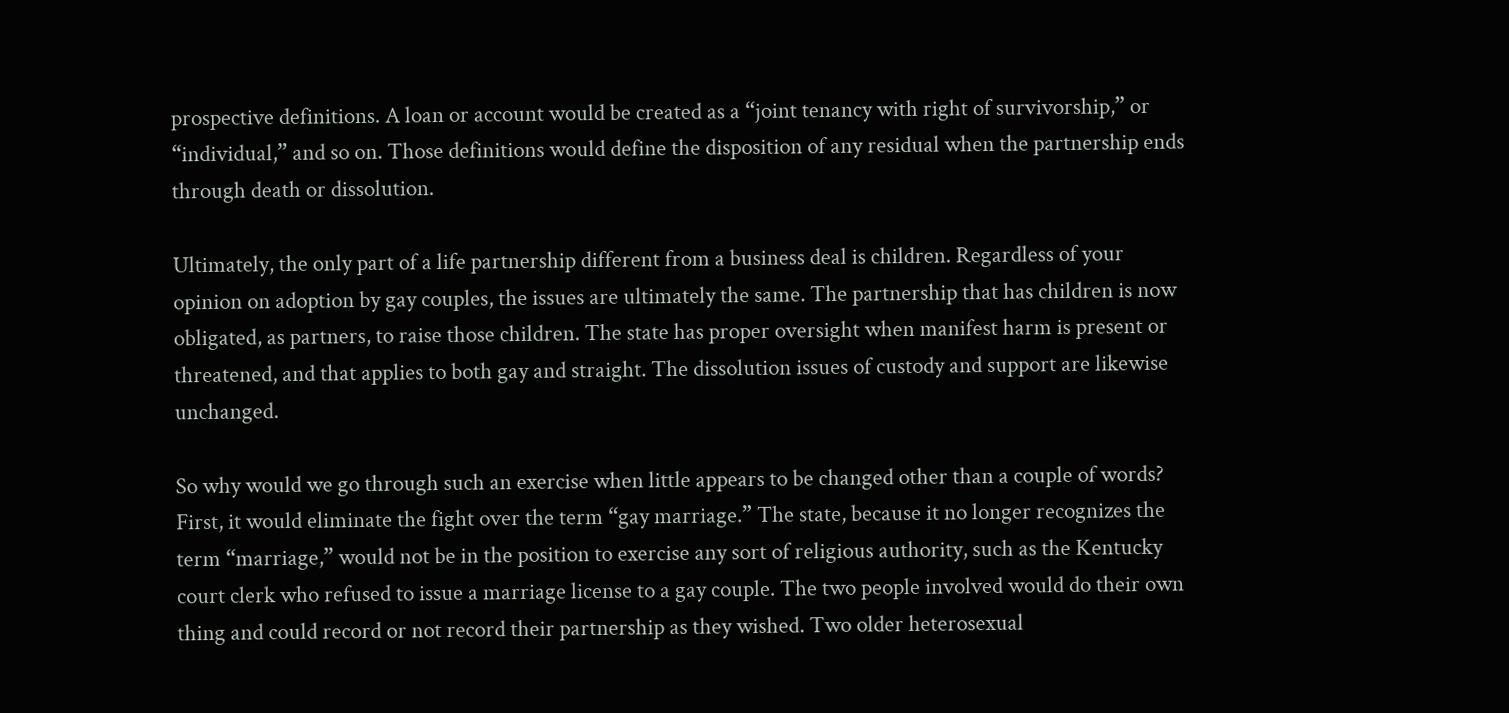prospective definitions. A loan or account would be created as a “joint tenancy with right of survivorship,” or “individual,” and so on. Those definitions would define the disposition of any residual when the partnership ends through death or dissolution.

Ultimately, the only part of a life partnership different from a business deal is children. Regardless of your opinion on adoption by gay couples, the issues are ultimately the same. The partnership that has children is now obligated, as partners, to raise those children. The state has proper oversight when manifest harm is present or threatened, and that applies to both gay and straight. The dissolution issues of custody and support are likewise unchanged.

So why would we go through such an exercise when little appears to be changed other than a couple of words? First, it would eliminate the fight over the term “gay marriage.” The state, because it no longer recognizes the term “marriage,” would not be in the position to exercise any sort of religious authority, such as the Kentucky court clerk who refused to issue a marriage license to a gay couple. The two people involved would do their own thing and could record or not record their partnership as they wished. Two older heterosexual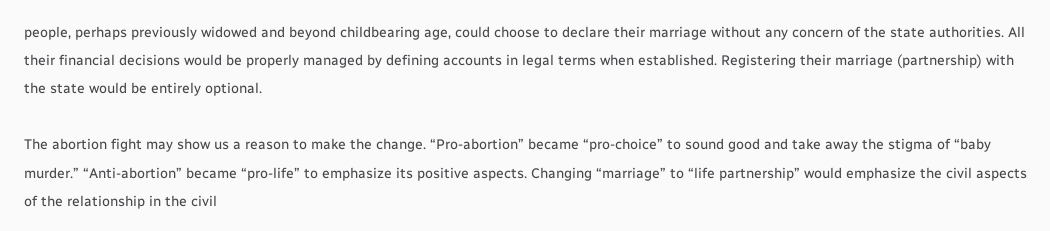people, perhaps previously widowed and beyond childbearing age, could choose to declare their marriage without any concern of the state authorities. All their financial decisions would be properly managed by defining accounts in legal terms when established. Registering their marriage (partnership) with the state would be entirely optional.

The abortion fight may show us a reason to make the change. “Pro-abortion” became “pro-choice” to sound good and take away the stigma of “baby murder.” “Anti-abortion” became “pro-life” to emphasize its positive aspects. Changing “marriage” to “life partnership” would emphasize the civil aspects of the relationship in the civil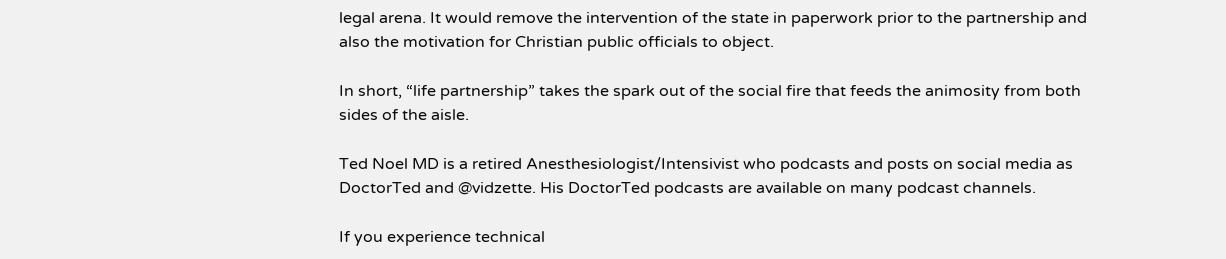legal arena. It would remove the intervention of the state in paperwork prior to the partnership and also the motivation for Christian public officials to object.

In short, “life partnership” takes the spark out of the social fire that feeds the animosity from both sides of the aisle.

Ted Noel MD is a retired Anesthesiologist/Intensivist who podcasts and posts on social media as DoctorTed and @vidzette. His DoctorTed podcasts are available on many podcast channels.

If you experience technical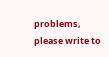problems, please write to